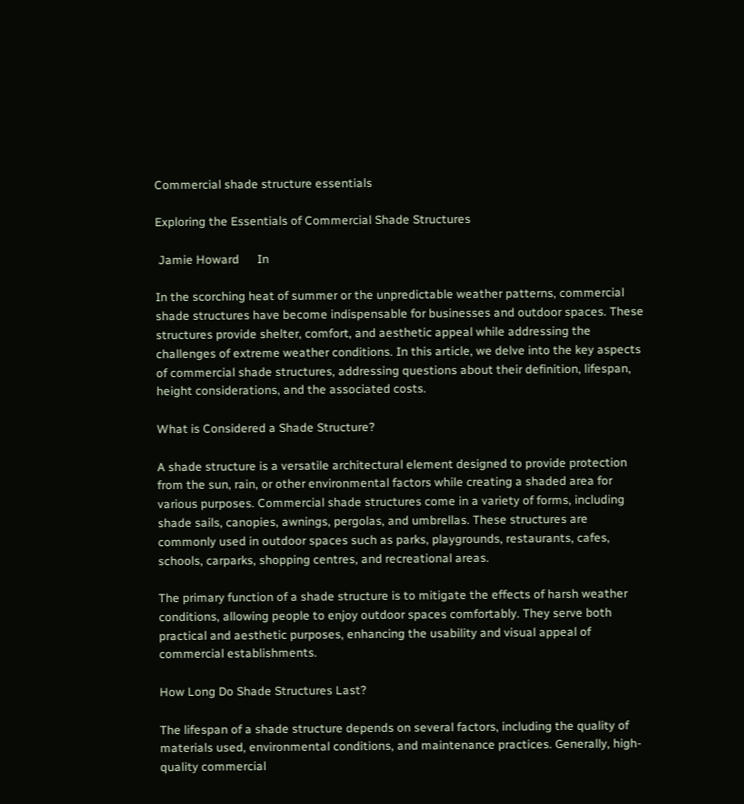Commercial shade structure essentials

Exploring the Essentials of Commercial Shade Structures

 Jamie Howard      In

In the scorching heat of summer or the unpredictable weather patterns, commercial shade structures have become indispensable for businesses and outdoor spaces. These structures provide shelter, comfort, and aesthetic appeal while addressing the challenges of extreme weather conditions. In this article, we delve into the key aspects of commercial shade structures, addressing questions about their definition, lifespan, height considerations, and the associated costs.

What is Considered a Shade Structure?

A shade structure is a versatile architectural element designed to provide protection from the sun, rain, or other environmental factors while creating a shaded area for various purposes. Commercial shade structures come in a variety of forms, including shade sails, canopies, awnings, pergolas, and umbrellas. These structures are commonly used in outdoor spaces such as parks, playgrounds, restaurants, cafes, schools, carparks, shopping centres, and recreational areas.

The primary function of a shade structure is to mitigate the effects of harsh weather conditions, allowing people to enjoy outdoor spaces comfortably. They serve both practical and aesthetic purposes, enhancing the usability and visual appeal of commercial establishments.

How Long Do Shade Structures Last?

The lifespan of a shade structure depends on several factors, including the quality of materials used, environmental conditions, and maintenance practices. Generally, high-quality commercial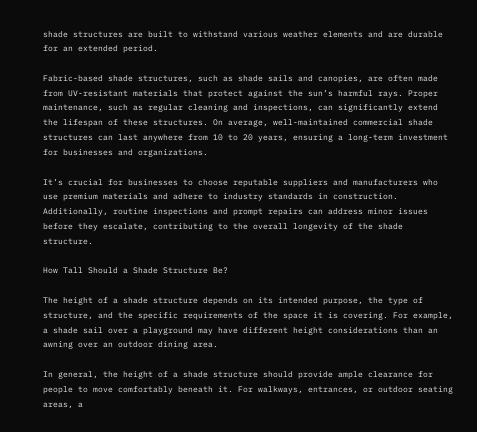shade structures are built to withstand various weather elements and are durable for an extended period.

Fabric-based shade structures, such as shade sails and canopies, are often made from UV-resistant materials that protect against the sun’s harmful rays. Proper maintenance, such as regular cleaning and inspections, can significantly extend the lifespan of these structures. On average, well-maintained commercial shade structures can last anywhere from 10 to 20 years, ensuring a long-term investment for businesses and organizations.

It’s crucial for businesses to choose reputable suppliers and manufacturers who use premium materials and adhere to industry standards in construction. Additionally, routine inspections and prompt repairs can address minor issues before they escalate, contributing to the overall longevity of the shade structure.

How Tall Should a Shade Structure Be?

The height of a shade structure depends on its intended purpose, the type of structure, and the specific requirements of the space it is covering. For example, a shade sail over a playground may have different height considerations than an awning over an outdoor dining area.

In general, the height of a shade structure should provide ample clearance for people to move comfortably beneath it. For walkways, entrances, or outdoor seating areas, a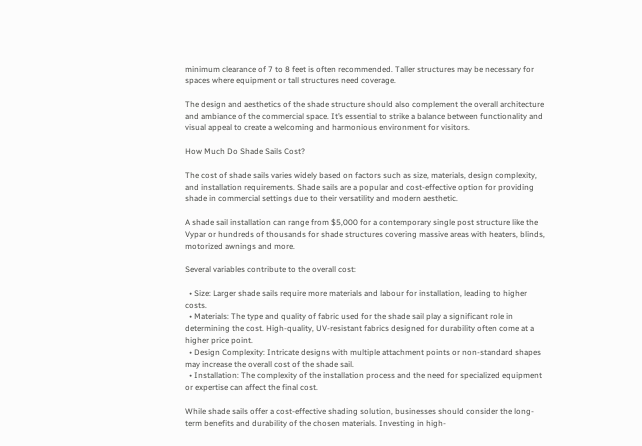minimum clearance of 7 to 8 feet is often recommended. Taller structures may be necessary for spaces where equipment or tall structures need coverage.

The design and aesthetics of the shade structure should also complement the overall architecture and ambiance of the commercial space. It’s essential to strike a balance between functionality and visual appeal to create a welcoming and harmonious environment for visitors.

How Much Do Shade Sails Cost?

The cost of shade sails varies widely based on factors such as size, materials, design complexity, and installation requirements. Shade sails are a popular and cost-effective option for providing shade in commercial settings due to their versatility and modern aesthetic.

A shade sail installation can range from $5,000 for a contemporary single post structure like the Vypar or hundreds of thousands for shade structures covering massive areas with heaters, blinds, motorized awnings and more.

Several variables contribute to the overall cost:

  • Size: Larger shade sails require more materials and labour for installation, leading to higher costs.
  • Materials: The type and quality of fabric used for the shade sail play a significant role in determining the cost. High-quality, UV-resistant fabrics designed for durability often come at a higher price point.
  • Design Complexity: Intricate designs with multiple attachment points or non-standard shapes may increase the overall cost of the shade sail.
  • Installation: The complexity of the installation process and the need for specialized equipment or expertise can affect the final cost.

While shade sails offer a cost-effective shading solution, businesses should consider the long-term benefits and durability of the chosen materials. Investing in high-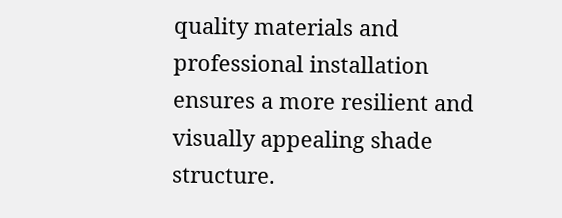quality materials and professional installation ensures a more resilient and visually appealing shade structure.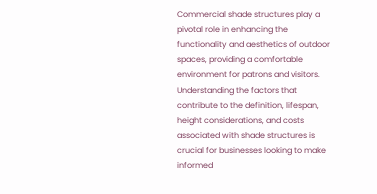Commercial shade structures play a pivotal role in enhancing the functionality and aesthetics of outdoor spaces, providing a comfortable environment for patrons and visitors. Understanding the factors that contribute to the definition, lifespan, height considerations, and costs associated with shade structures is crucial for businesses looking to make informed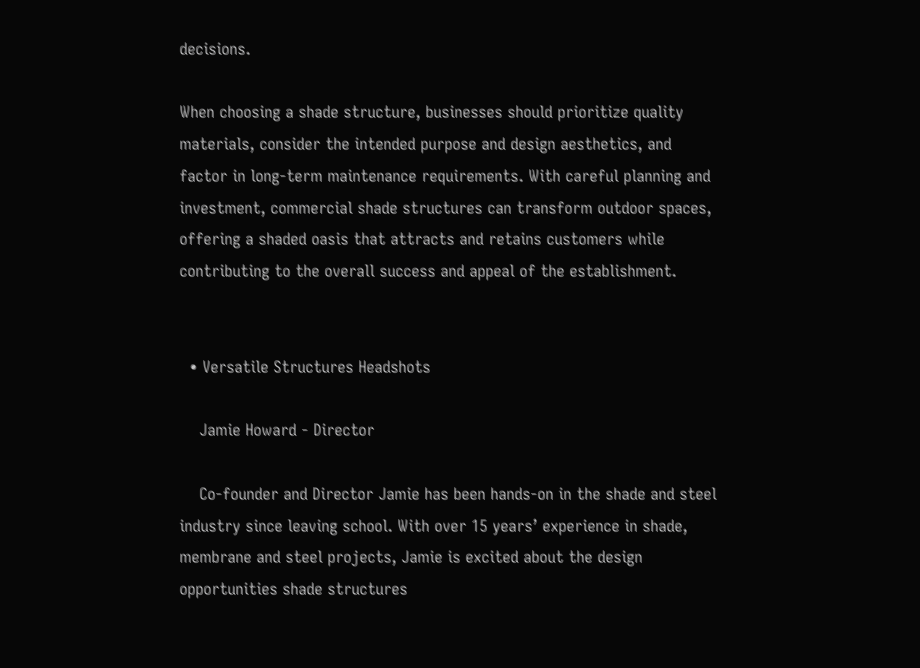decisions.

When choosing a shade structure, businesses should prioritize quality materials, consider the intended purpose and design aesthetics, and factor in long-term maintenance requirements. With careful planning and investment, commercial shade structures can transform outdoor spaces, offering a shaded oasis that attracts and retains customers while contributing to the overall success and appeal of the establishment.


  • Versatile Structures Headshots

    Jamie Howard - Director

    Co-founder and Director Jamie has been hands-on in the shade and steel industry since leaving school. With over 15 years’ experience in shade, membrane and steel projects, Jamie is excited about the design opportunities shade structures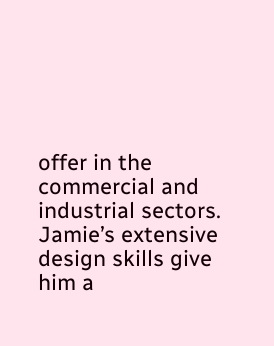offer in the commercial and industrial sectors. Jamie’s extensive design skills give him a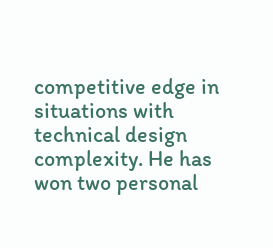competitive edge in situations with technical design complexity. He has won two personal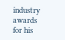industry awards for his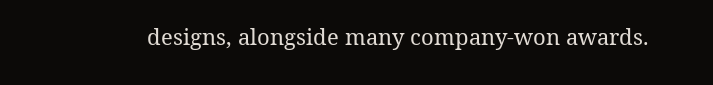designs, alongside many company-won awards.